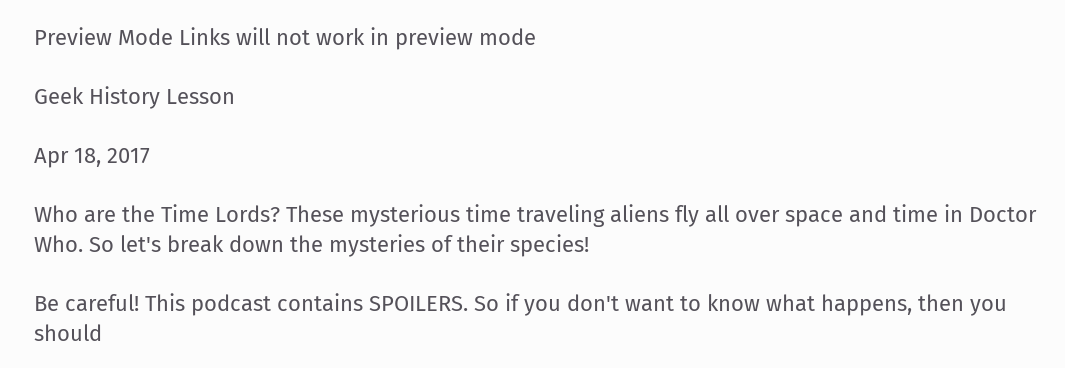Preview Mode Links will not work in preview mode

Geek History Lesson

Apr 18, 2017

Who are the Time Lords? These mysterious time traveling aliens fly all over space and time in Doctor Who. So let's break down the mysteries of their species!

Be careful! This podcast contains SPOILERS. So if you don't want to know what happens, then you should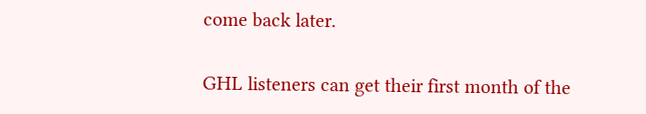come back later.

GHL listeners can get their first month of the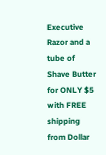Executive Razor and a tube of Shave Butter for ONLY $5 with FREE shipping from Dollar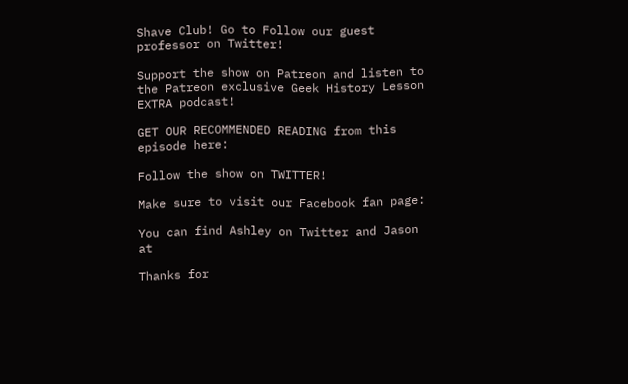Shave Club! Go to Follow our guest professor on Twitter!

Support the show on Patreon and listen to the Patreon exclusive Geek History Lesson EXTRA podcast!

GET OUR RECOMMENDED READING from this episode here:

Follow the show on TWITTER!

Make sure to visit our Facebook fan page:

You can find Ashley on Twitter and Jason at

Thanks for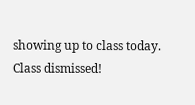showing up to class today. Class dismissed!